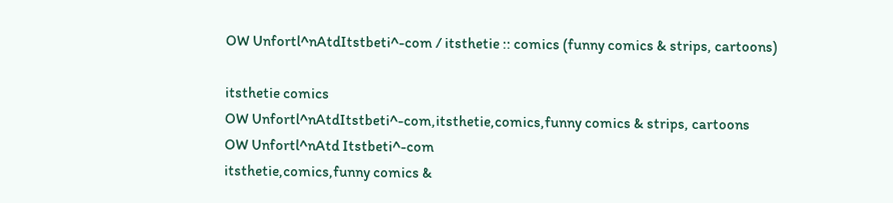OW Unfortl^nAtdItstbeti^-com / itsthetie :: comics (funny comics & strips, cartoons)

itsthetie comics
OW Unfortl^nAtdItstbeti^-com,itsthetie,comics,funny comics & strips, cartoons
OW Unfortl^nAtd Itstbeti^-com
itsthetie,comics,funny comics &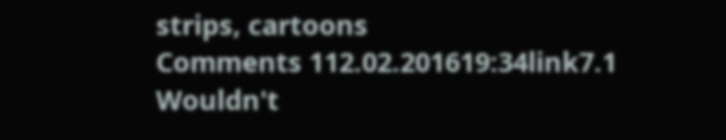strips, cartoons
Comments 112.02.201619:34link7.1
Wouldn't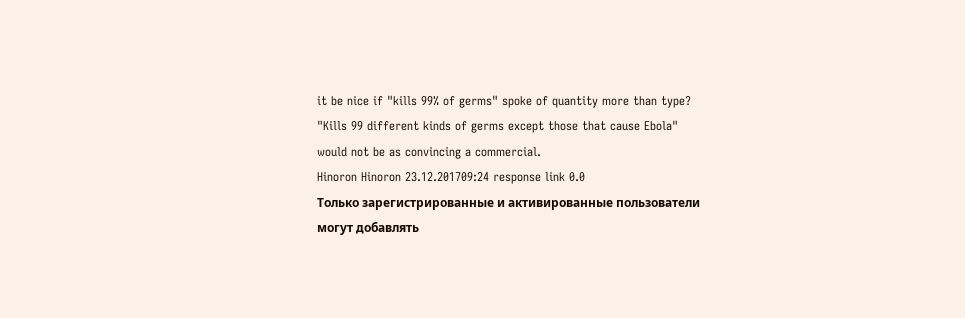it be nice if "kills 99% of germs" spoke of quantity more than type?
"Kills 99 different kinds of germs except those that cause Ebola" would not be as convincing a commercial.
Hinoron Hinoron 23.12.201709:24 response link 0.0
Только зарегистрированные и активированные пользователи могут добавлять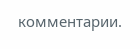комментарии.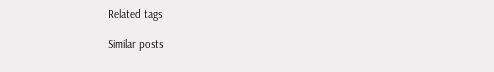Related tags

Similar posts